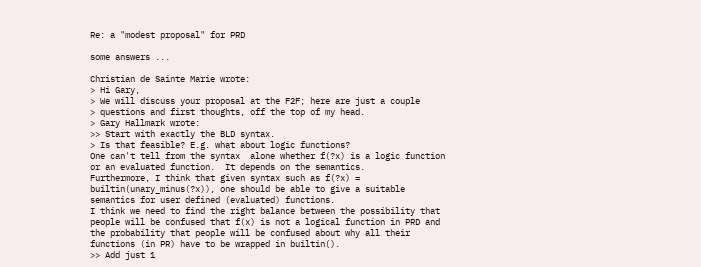Re: a "modest proposal" for PRD

some answers ...

Christian de Sainte Marie wrote:
> Hi Gary,
> We will discuss your proposal at the F2F; here are just a couple
> questions and first thoughts, off the top of my head.
> Gary Hallmark wrote:
>> Start with exactly the BLD syntax.
> Is that feasible? E.g. what about logic functions?
One can't tell from the syntax  alone whether f(?x) is a logic function
or an evaluated function.  It depends on the semantics.
Furthermore, I think that given syntax such as f(?x) =
builtin(unary_minus(?x)), one should be able to give a suitable
semantics for user defined (evaluated) functions.
I think we need to find the right balance between the possibility that
people will be confused that f(x) is not a logical function in PRD and
the probability that people will be confused about why all their
functions (in PR) have to be wrapped in builtin().
>> Add just 1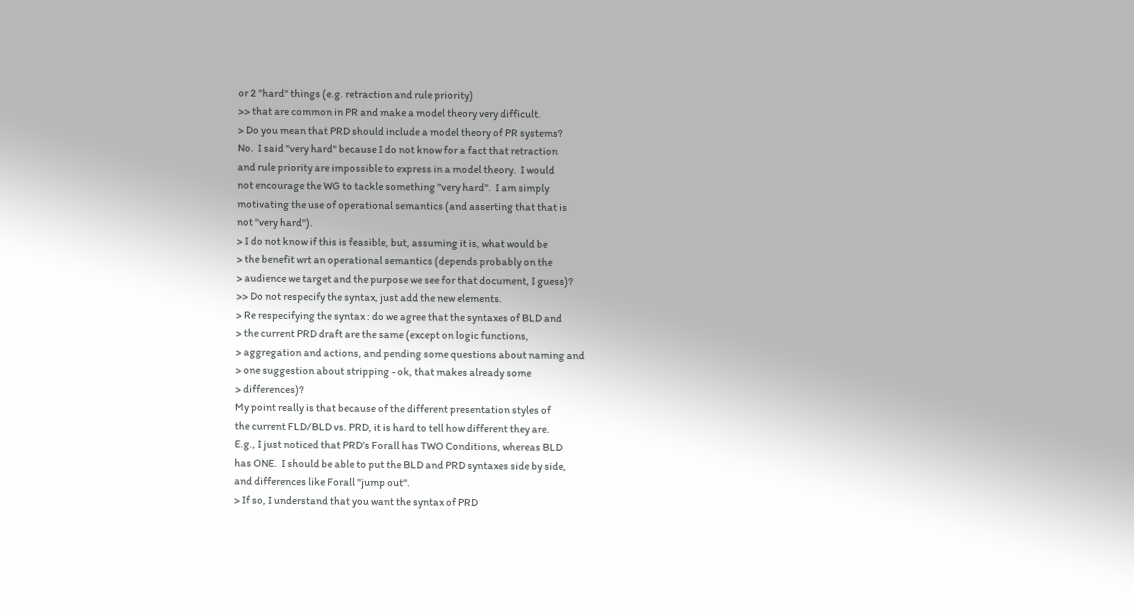or 2 "hard" things (e.g. retraction and rule priority)
>> that are common in PR and make a model theory very difficult.
> Do you mean that PRD should include a model theory of PR systems?
No.  I said "very hard" because I do not know for a fact that retraction
and rule priority are impossible to express in a model theory.  I would
not encourage the WG to tackle something "very hard".  I am simply
motivating the use of operational semantics (and asserting that that is
not "very hard").
> I do not know if this is feasible, but, assuming it is, what would be
> the benefit wrt an operational semantics (depends probably on the
> audience we target and the purpose we see for that document, I guess)?
>> Do not respecify the syntax, just add the new elements.
> Re respecifying the syntax : do we agree that the syntaxes of BLD and
> the current PRD draft are the same (except on logic functions,
> aggregation and actions, and pending some questions about naming and
> one suggestion about stripping - ok, that makes already some
> differences)?
My point really is that because of the different presentation styles of
the current FLD/BLD vs. PRD, it is hard to tell how different they are.
E.g., I just noticed that PRD's Forall has TWO Conditions, whereas BLD
has ONE.  I should be able to put the BLD and PRD syntaxes side by side,
and differences like Forall "jump out".
> If so, I understand that you want the syntax of PRD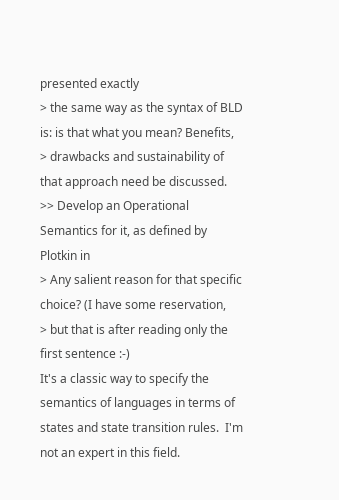presented exactly
> the same way as the syntax of BLD is: is that what you mean? Benefits,
> drawbacks and sustainability of that approach need be discussed.
>> Develop an Operational Semantics for it, as defined by Plotkin in
> Any salient reason for that specific choice? (I have some reservation,
> but that is after reading only the first sentence :-)
It's a classic way to specify the semantics of languages in terms of
states and state transition rules.  I'm not an expert in this field.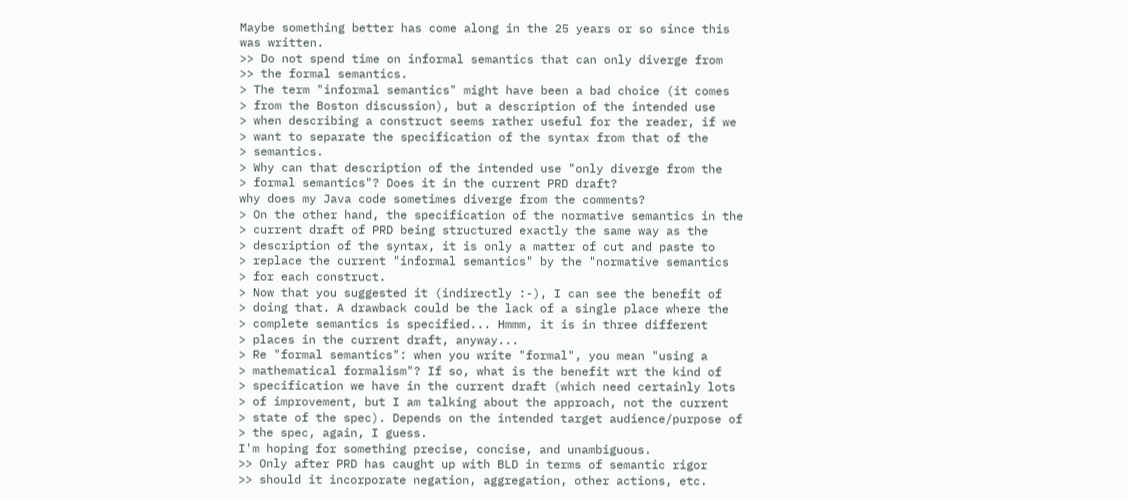Maybe something better has come along in the 25 years or so since this
was written.
>> Do not spend time on informal semantics that can only diverge from
>> the formal semantics.
> The term "informal semantics" might have been a bad choice (it comes
> from the Boston discussion), but a description of the intended use
> when describing a construct seems rather useful for the reader, if we
> want to separate the specification of the syntax from that of the
> semantics.
> Why can that description of the intended use "only diverge from the
> formal semantics"? Does it in the current PRD draft?
why does my Java code sometimes diverge from the comments?
> On the other hand, the specification of the normative semantics in the
> current draft of PRD being structured exactly the same way as the
> description of the syntax, it is only a matter of cut and paste to
> replace the current "informal semantics" by the "normative semantics
> for each construct.
> Now that you suggested it (indirectly :-), I can see the benefit of
> doing that. A drawback could be the lack of a single place where the
> complete semantics is specified... Hmmm, it is in three different
> places in the current draft, anyway...
> Re "formal semantics": when you write "formal", you mean "using a
> mathematical formalism"? If so, what is the benefit wrt the kind of
> specification we have in the current draft (which need certainly lots
> of improvement, but I am talking about the approach, not the current
> state of the spec). Depends on the intended target audience/purpose of
> the spec, again, I guess.
I'm hoping for something precise, concise, and unambiguous.
>> Only after PRD has caught up with BLD in terms of semantic rigor
>> should it incorporate negation, aggregation, other actions, etc.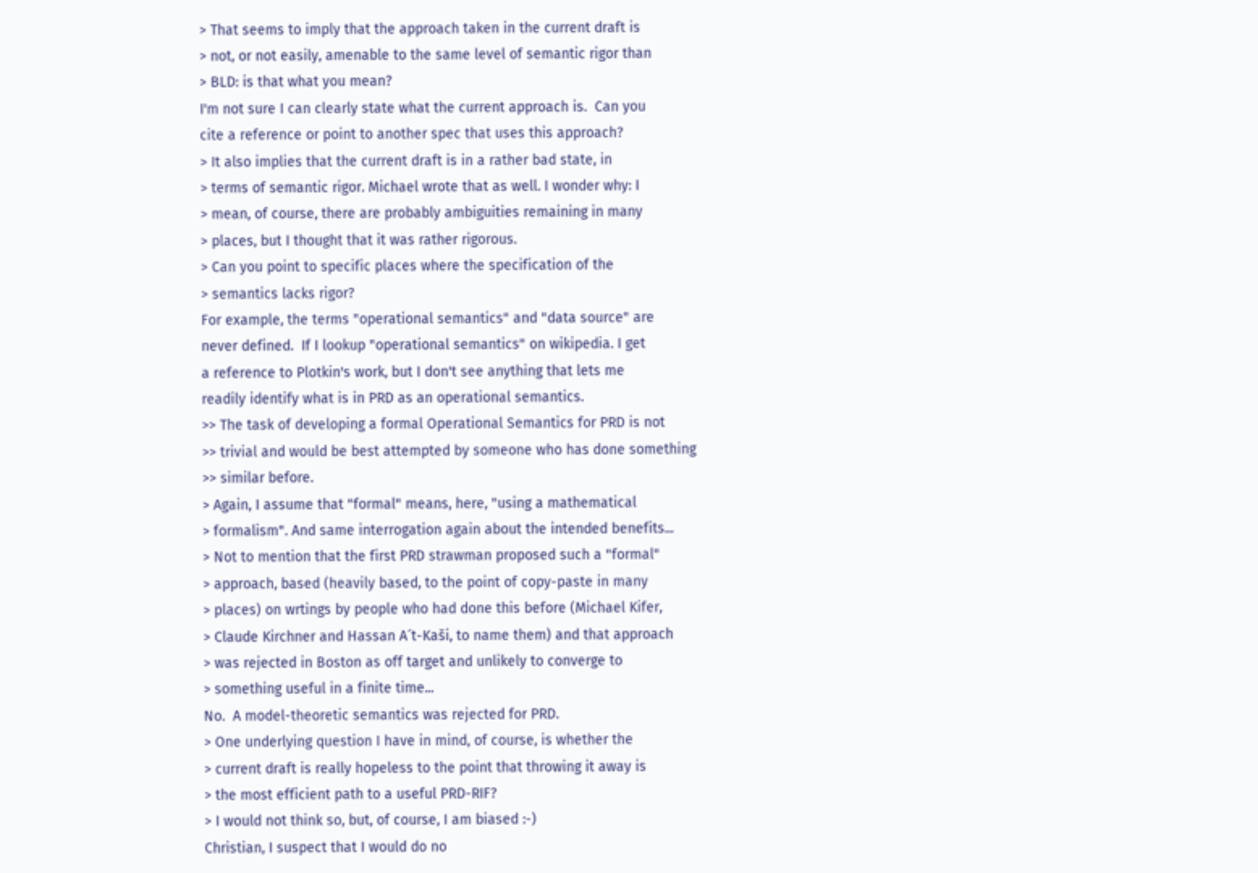> That seems to imply that the approach taken in the current draft is
> not, or not easily, amenable to the same level of semantic rigor than
> BLD: is that what you mean?
I'm not sure I can clearly state what the current approach is.  Can you
cite a reference or point to another spec that uses this approach?
> It also implies that the current draft is in a rather bad state, in
> terms of semantic rigor. Michael wrote that as well. I wonder why: I
> mean, of course, there are probably ambiguities remaining in many
> places, but I thought that it was rather rigorous.
> Can you point to specific places where the specification of the
> semantics lacks rigor?
For example, the terms "operational semantics" and "data source" are
never defined.  If I lookup "operational semantics" on wikipedia. I get
a reference to Plotkin's work, but I don't see anything that lets me
readily identify what is in PRD as an operational semantics.
>> The task of developing a formal Operational Semantics for PRD is not
>> trivial and would be best attempted by someone who has done something
>> similar before.
> Again, I assume that "formal" means, here, "using a mathematical
> formalism". And same interrogation again about the intended benefits...
> Not to mention that the first PRD strawman proposed such a "formal"
> approach, based (heavily based, to the point of copy-paste in many
> places) on wrtings by people who had done this before (Michael Kifer,
> Claude Kirchner and Hassan A´t-Kaši, to name them) and that approach
> was rejected in Boston as off target and unlikely to converge to
> something useful in a finite time...
No.  A model-theoretic semantics was rejected for PRD.
> One underlying question I have in mind, of course, is whether the
> current draft is really hopeless to the point that throwing it away is
> the most efficient path to a useful PRD-RIF?
> I would not think so, but, of course, I am biased :-)
Christian, I suspect that I would do no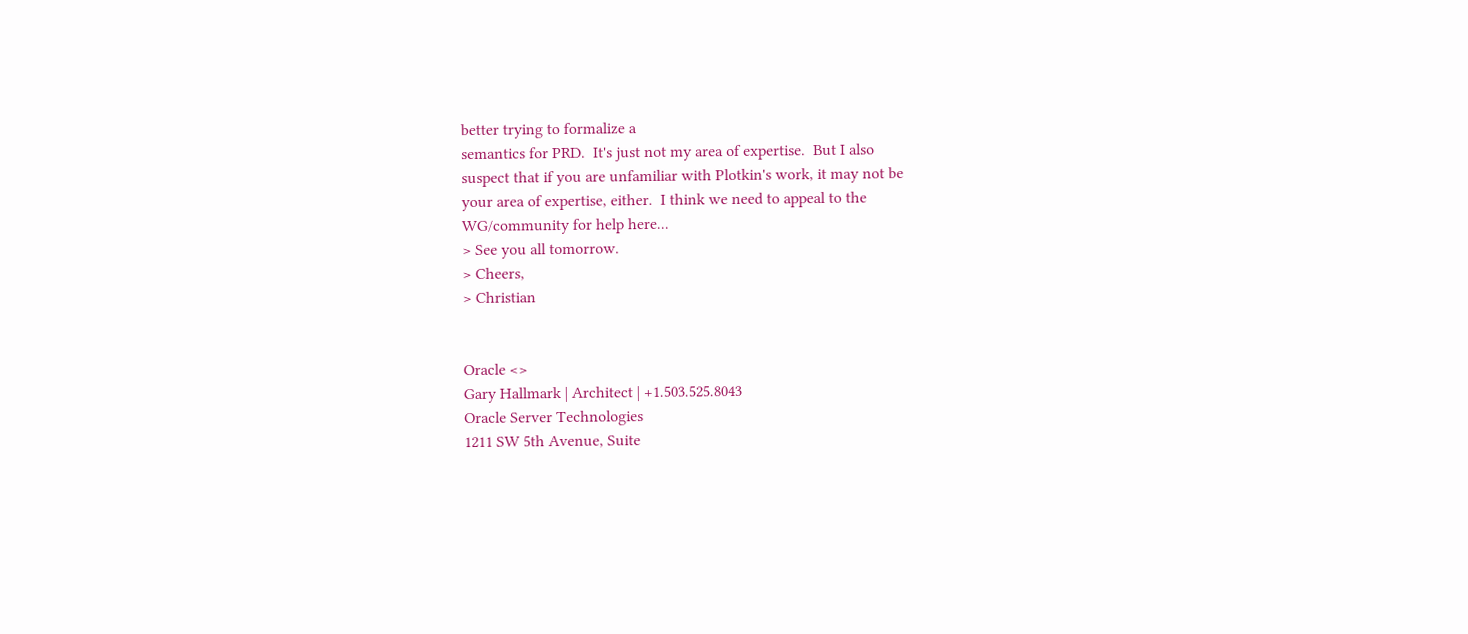better trying to formalize a
semantics for PRD.  It's just not my area of expertise.  But I also
suspect that if you are unfamiliar with Plotkin's work, it may not be
your area of expertise, either.  I think we need to appeal to the
WG/community for help here...
> See you all tomorrow.
> Cheers,
> Christian


Oracle <>
Gary Hallmark | Architect | +1.503.525.8043
Oracle Server Technologies
1211 SW 5th Avenue, Suite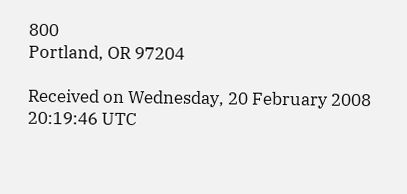800
Portland, OR 97204

Received on Wednesday, 20 February 2008 20:19:46 UTC